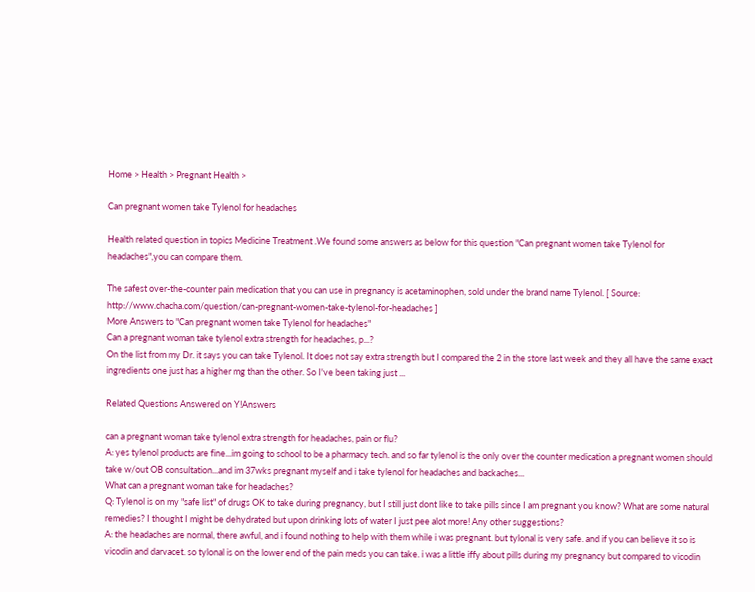Home > Health > Pregnant Health >

Can pregnant women take Tylenol for headaches

Health related question in topics Medicine Treatment .We found some answers as below for this question "Can pregnant women take Tylenol for headaches",you can compare them.

The safest over-the-counter pain medication that you can use in pregnancy is acetaminophen, sold under the brand name Tylenol. [ Source: http://www.chacha.com/question/can-pregnant-women-take-tylenol-for-headaches ]
More Answers to "Can pregnant women take Tylenol for headaches"
Can a pregnant woman take tylenol extra strength for headaches, p...?
On the list from my Dr. it says you can take Tylenol. It does not say extra strength but I compared the 2 in the store last week and they all have the same exact ingredients one just has a higher mg than the other. So I've been taking just ...

Related Questions Answered on Y!Answers

can a pregnant woman take tylenol extra strength for headaches, pain or flu?
A: yes tylenol products are fine...im going to school to be a pharmacy tech. and so far tylenol is the only over the counter medication a pregnant women should take w/out OB consultation...and im 37wks pregnant myself and i take tylenol for headaches and backaches...
What can a pregnant woman take for headaches?
Q: Tylenol is on my "safe list" of drugs OK to take during pregnancy, but I still just dont like to take pills since I am pregnant you know? What are some natural remedies? I thought I might be dehydrated but upon drinking lots of water I just pee alot more! Any other suggestions?
A: the headaches are normal, there awful, and i found nothing to help with them while i was pregnant. but tylonal is very safe. and if you can believe it so is vicodin and darvacet. so tylonal is on the lower end of the pain meds you can take. i was a little iffy about pills during my pregnancy but compared to vicodin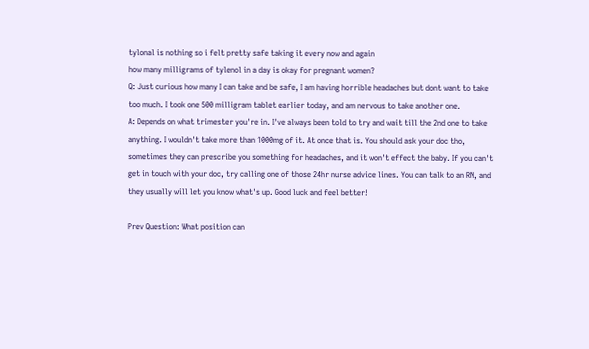tylonal is nothing so i felt pretty safe taking it every now and again
how many milligrams of tylenol in a day is okay for pregnant women?
Q: Just curious how many I can take and be safe, I am having horrible headaches but dont want to take too much. I took one 500 milligram tablet earlier today, and am nervous to take another one.
A: Depends on what trimester you're in. I've always been told to try and wait till the 2nd one to take anything. I wouldn't take more than 1000mg of it. At once that is. You should ask your doc tho, sometimes they can prescribe you something for headaches, and it won't effect the baby. If you can't get in touch with your doc, try calling one of those 24hr nurse advice lines. You can talk to an RN, and they usually will let you know what's up. Good luck and feel better!

Prev Question: What position can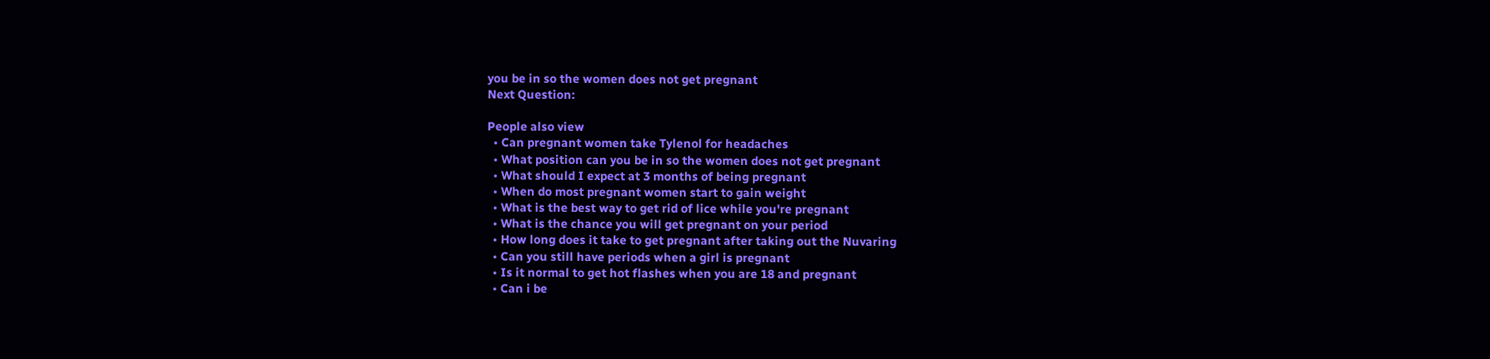you be in so the women does not get pregnant
Next Question:

People also view
  • Can pregnant women take Tylenol for headaches
  • What position can you be in so the women does not get pregnant
  • What should I expect at 3 months of being pregnant
  • When do most pregnant women start to gain weight
  • What is the best way to get rid of lice while you're pregnant
  • What is the chance you will get pregnant on your period
  • How long does it take to get pregnant after taking out the Nuvaring
  • Can you still have periods when a girl is pregnant
  • Is it normal to get hot flashes when you are 18 and pregnant
  • Can i be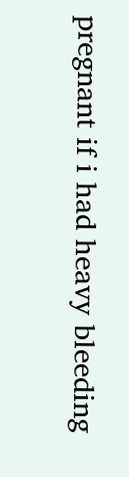pregnant if i had heavy bleeding